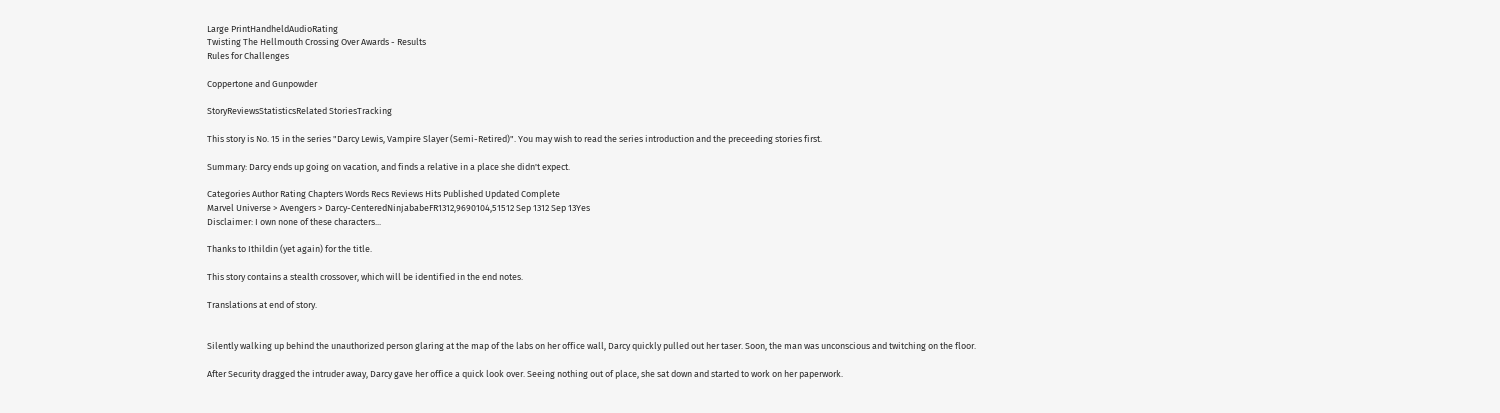Large PrintHandheldAudioRating
Twisting The Hellmouth Crossing Over Awards - Results
Rules for Challenges

Coppertone and Gunpowder

StoryReviewsStatisticsRelated StoriesTracking

This story is No. 15 in the series "Darcy Lewis, Vampire Slayer (Semi-Retired)". You may wish to read the series introduction and the preceeding stories first.

Summary: Darcy ends up going on vacation, and finds a relative in a place she didn't expect.

Categories Author Rating Chapters Words Recs Reviews Hits Published Updated Complete
Marvel Universe > Avengers > Darcy-CenteredNinjababeFR1312,9690104,51512 Sep 1312 Sep 13Yes
Disclaimer: I own none of these characters...

Thanks to Ithildin (yet again) for the title.

This story contains a stealth crossover, which will be identified in the end notes.

Translations at end of story.


Silently walking up behind the unauthorized person glaring at the map of the labs on her office wall, Darcy quickly pulled out her taser. Soon, the man was unconscious and twitching on the floor.

After Security dragged the intruder away, Darcy gave her office a quick look over. Seeing nothing out of place, she sat down and started to work on her paperwork.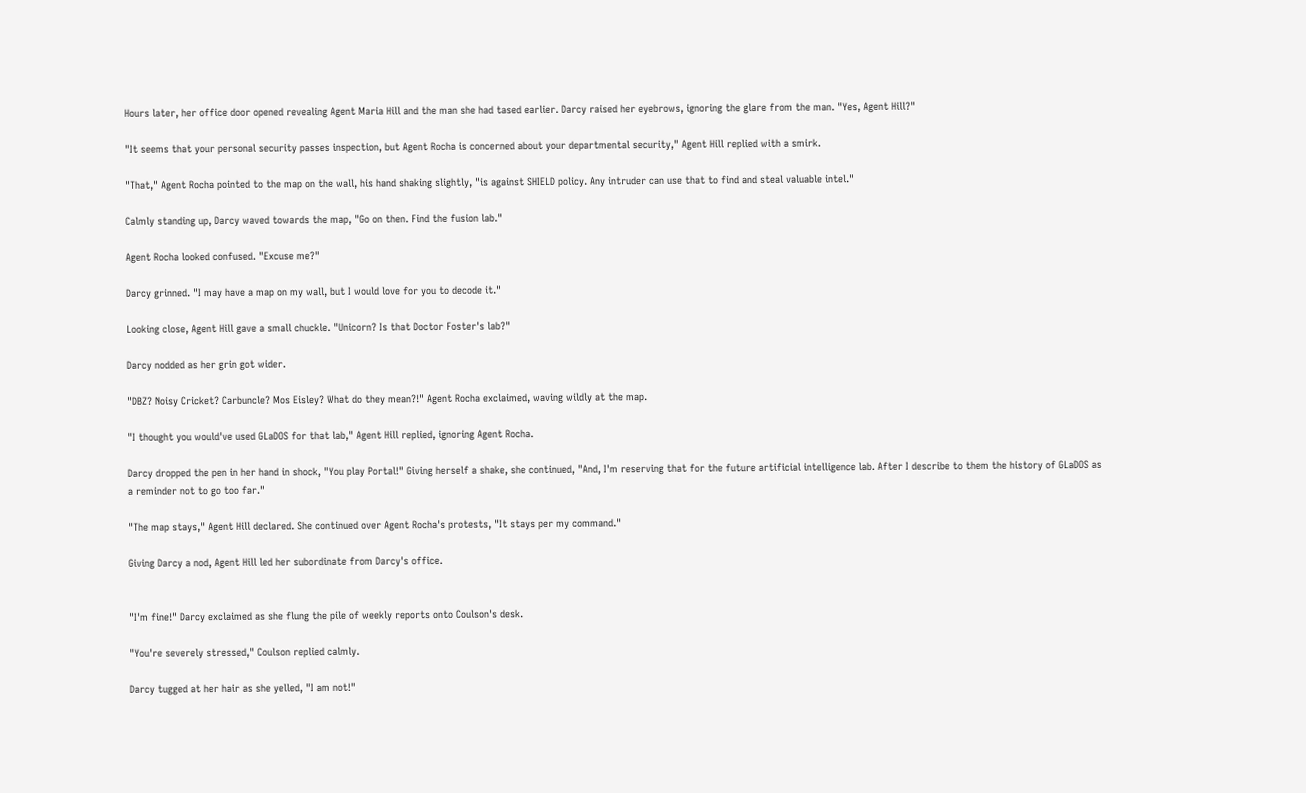Hours later, her office door opened revealing Agent Maria Hill and the man she had tased earlier. Darcy raised her eyebrows, ignoring the glare from the man. "Yes, Agent Hill?"

"It seems that your personal security passes inspection, but Agent Rocha is concerned about your departmental security," Agent Hill replied with a smirk.

"That," Agent Rocha pointed to the map on the wall, his hand shaking slightly, "is against SHIELD policy. Any intruder can use that to find and steal valuable intel."

Calmly standing up, Darcy waved towards the map, "Go on then. Find the fusion lab."

Agent Rocha looked confused. "Excuse me?"

Darcy grinned. "I may have a map on my wall, but I would love for you to decode it."

Looking close, Agent Hill gave a small chuckle. "Unicorn? Is that Doctor Foster's lab?"

Darcy nodded as her grin got wider.

"DBZ? Noisy Cricket? Carbuncle? Mos Eisley? What do they mean?!" Agent Rocha exclaimed, waving wildly at the map.

"I thought you would've used GLaDOS for that lab," Agent Hill replied, ignoring Agent Rocha.

Darcy dropped the pen in her hand in shock, "You play Portal!" Giving herself a shake, she continued, "And, I'm reserving that for the future artificial intelligence lab. After I describe to them the history of GLaDOS as a reminder not to go too far."

"The map stays," Agent Hill declared. She continued over Agent Rocha's protests, "It stays per my command."

Giving Darcy a nod, Agent Hill led her subordinate from Darcy's office.


"I'm fine!" Darcy exclaimed as she flung the pile of weekly reports onto Coulson's desk.

"You're severely stressed," Coulson replied calmly.

Darcy tugged at her hair as she yelled, "I am not!"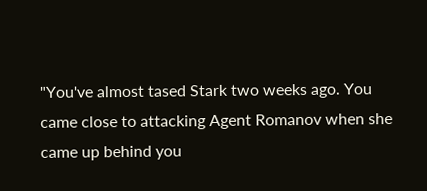"You've almost tased Stark two weeks ago. You came close to attacking Agent Romanov when she came up behind you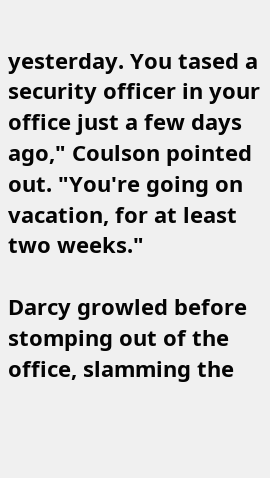yesterday. You tased a security officer in your office just a few days ago," Coulson pointed out. "You're going on vacation, for at least two weeks."

Darcy growled before stomping out of the office, slamming the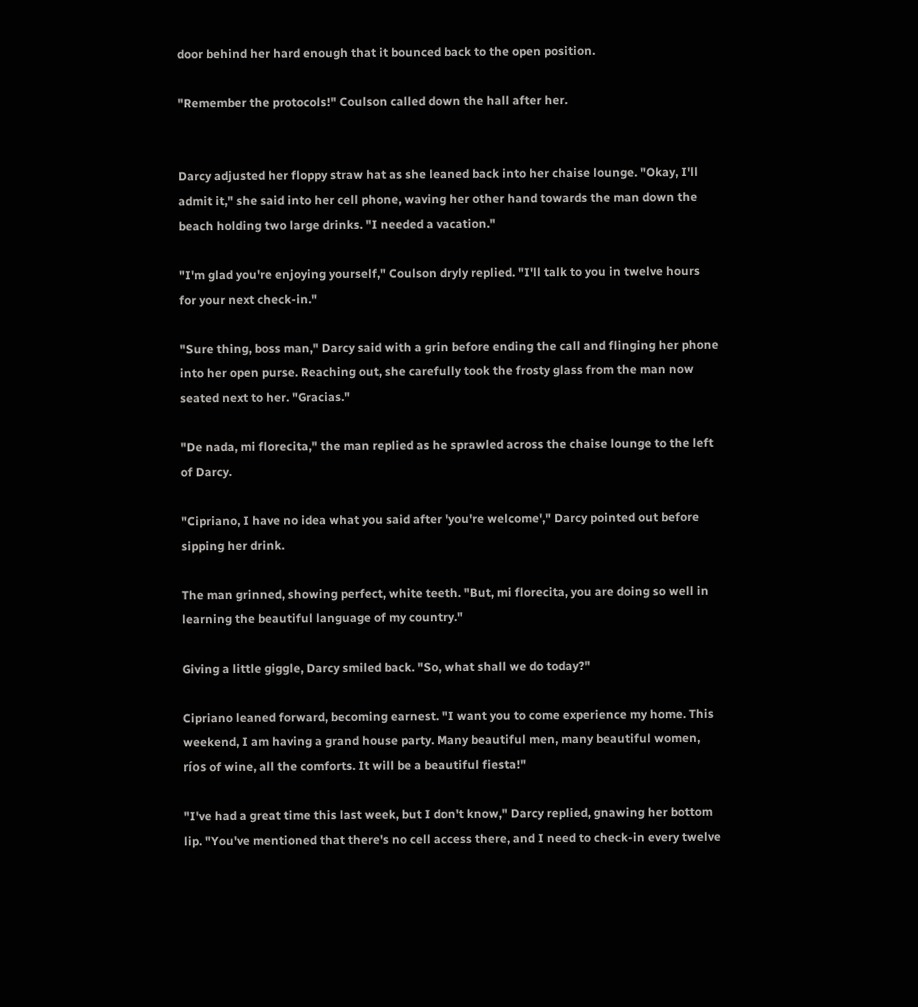door behind her hard enough that it bounced back to the open position.

"Remember the protocols!" Coulson called down the hall after her.


Darcy adjusted her floppy straw hat as she leaned back into her chaise lounge. "Okay, I'll admit it," she said into her cell phone, waving her other hand towards the man down the beach holding two large drinks. "I needed a vacation."

"I'm glad you're enjoying yourself," Coulson dryly replied. "I'll talk to you in twelve hours for your next check-in."

"Sure thing, boss man," Darcy said with a grin before ending the call and flinging her phone into her open purse. Reaching out, she carefully took the frosty glass from the man now seated next to her. "Gracias."

"De nada, mi florecita," the man replied as he sprawled across the chaise lounge to the left of Darcy.

"Cipriano, I have no idea what you said after 'you're welcome'," Darcy pointed out before sipping her drink.

The man grinned, showing perfect, white teeth. "But, mi florecita, you are doing so well in learning the beautiful language of my country."

Giving a little giggle, Darcy smiled back. "So, what shall we do today?"

Cipriano leaned forward, becoming earnest. "I want you to come experience my home. This weekend, I am having a grand house party. Many beautiful men, many beautiful women, ríos of wine, all the comforts. It will be a beautiful fiesta!"

"I've had a great time this last week, but I don't know," Darcy replied, gnawing her bottom lip. "You've mentioned that there's no cell access there, and I need to check-in every twelve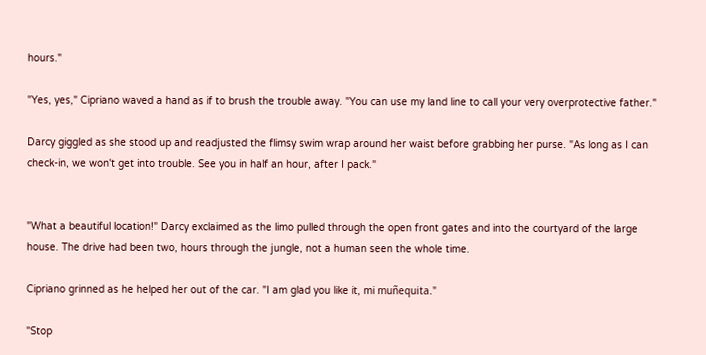hours."

"Yes, yes," Cipriano waved a hand as if to brush the trouble away. "You can use my land line to call your very overprotective father."

Darcy giggled as she stood up and readjusted the flimsy swim wrap around her waist before grabbing her purse. "As long as I can check-in, we won't get into trouble. See you in half an hour, after I pack."


"What a beautiful location!" Darcy exclaimed as the limo pulled through the open front gates and into the courtyard of the large house. The drive had been two, hours through the jungle, not a human seen the whole time.

Cipriano grinned as he helped her out of the car. "I am glad you like it, mi muñequita."

"Stop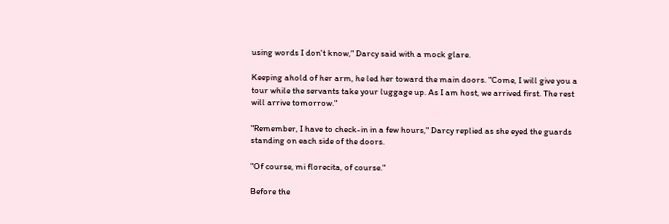using words I don't know," Darcy said with a mock glare.

Keeping ahold of her arm, he led her toward the main doors. "Come, I will give you a tour while the servants take your luggage up. As I am host, we arrived first. The rest will arrive tomorrow."

"Remember, I have to check-in in a few hours," Darcy replied as she eyed the guards standing on each side of the doors.

"Of course, mi florecita, of course."

Before the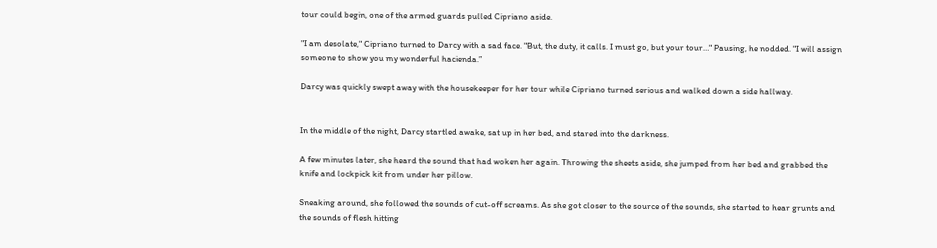tour could begin, one of the armed guards pulled Cipriano aside.

"I am desolate," Cipriano turned to Darcy with a sad face. "But, the duty, it calls. I must go, but your tour…" Pausing, he nodded. "I will assign someone to show you my wonderful hacienda.”

Darcy was quickly swept away with the housekeeper for her tour while Cipriano turned serious and walked down a side hallway.


In the middle of the night, Darcy startled awake, sat up in her bed, and stared into the darkness.

A few minutes later, she heard the sound that had woken her again. Throwing the sheets aside, she jumped from her bed and grabbed the knife and lockpick kit from under her pillow.

Sneaking around, she followed the sounds of cut-off screams. As she got closer to the source of the sounds, she started to hear grunts and the sounds of flesh hitting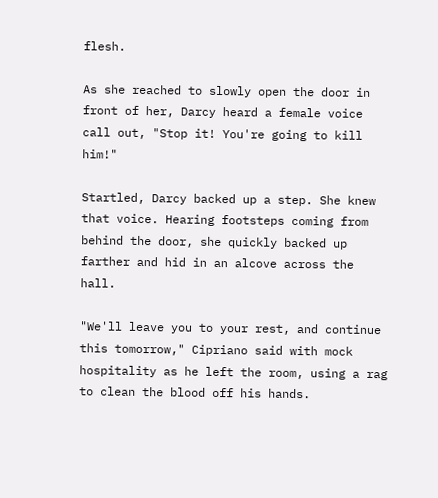flesh.

As she reached to slowly open the door in front of her, Darcy heard a female voice call out, "Stop it! You're going to kill him!"

Startled, Darcy backed up a step. She knew that voice. Hearing footsteps coming from behind the door, she quickly backed up farther and hid in an alcove across the hall.

"We'll leave you to your rest, and continue this tomorrow," Cipriano said with mock hospitality as he left the room, using a rag to clean the blood off his hands.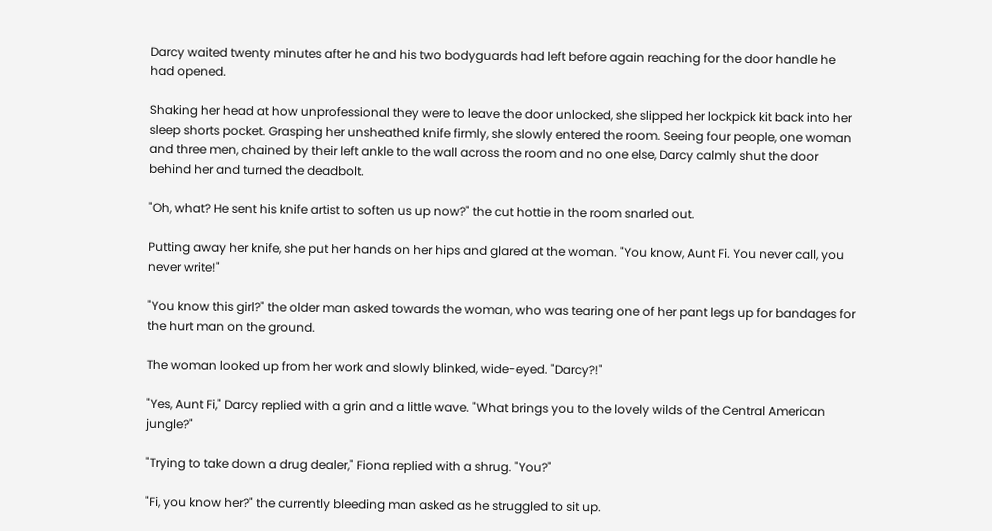Darcy waited twenty minutes after he and his two bodyguards had left before again reaching for the door handle he had opened.

Shaking her head at how unprofessional they were to leave the door unlocked, she slipped her lockpick kit back into her sleep shorts pocket. Grasping her unsheathed knife firmly, she slowly entered the room. Seeing four people, one woman and three men, chained by their left ankle to the wall across the room and no one else, Darcy calmly shut the door behind her and turned the deadbolt.

"Oh, what? He sent his knife artist to soften us up now?" the cut hottie in the room snarled out.

Putting away her knife, she put her hands on her hips and glared at the woman. "You know, Aunt Fi. You never call, you never write!"

"You know this girl?" the older man asked towards the woman, who was tearing one of her pant legs up for bandages for the hurt man on the ground.

The woman looked up from her work and slowly blinked, wide-eyed. "Darcy?!"

"Yes, Aunt Fi," Darcy replied with a grin and a little wave. "What brings you to the lovely wilds of the Central American jungle?"

"Trying to take down a drug dealer," Fiona replied with a shrug. "You?"

"Fi, you know her?" the currently bleeding man asked as he struggled to sit up.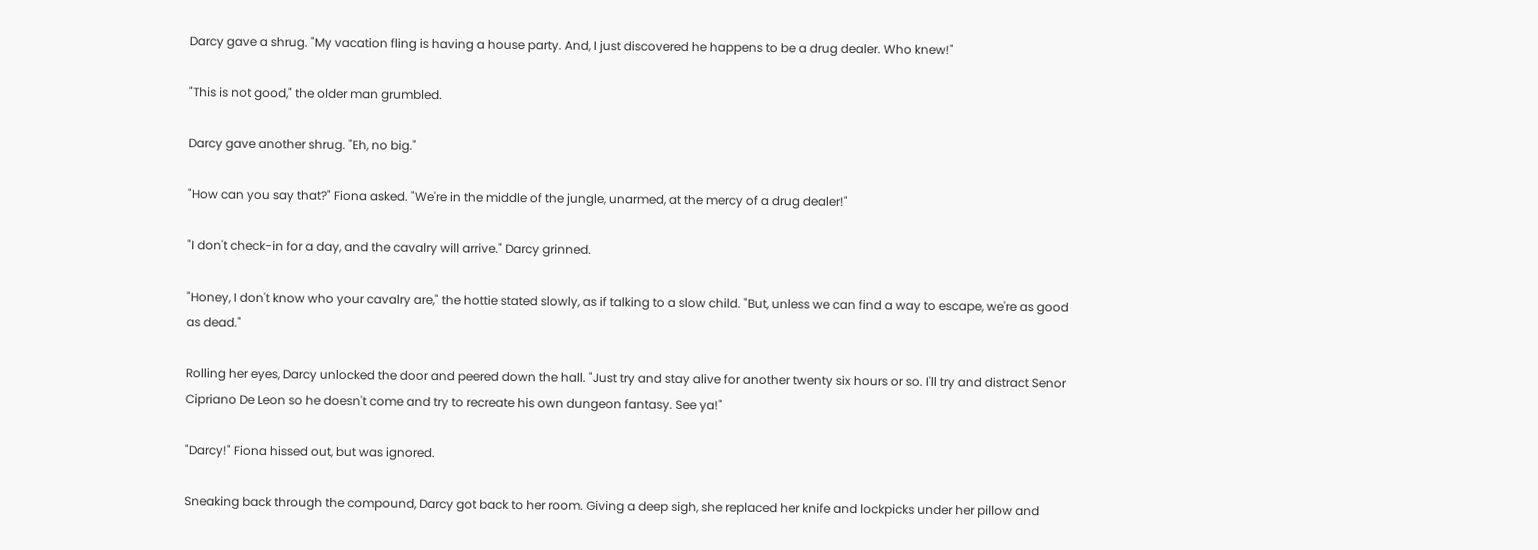Darcy gave a shrug. "My vacation fling is having a house party. And, I just discovered he happens to be a drug dealer. Who knew!"

"This is not good," the older man grumbled.

Darcy gave another shrug. "Eh, no big."

"How can you say that?" Fiona asked. "We're in the middle of the jungle, unarmed, at the mercy of a drug dealer!"

"I don't check-in for a day, and the cavalry will arrive." Darcy grinned.

"Honey, I don't know who your cavalry are," the hottie stated slowly, as if talking to a slow child. "But, unless we can find a way to escape, we're as good as dead."

Rolling her eyes, Darcy unlocked the door and peered down the hall. "Just try and stay alive for another twenty six hours or so. I'll try and distract Senor Cipriano De Leon so he doesn't come and try to recreate his own dungeon fantasy. See ya!"

"Darcy!" Fiona hissed out, but was ignored.

Sneaking back through the compound, Darcy got back to her room. Giving a deep sigh, she replaced her knife and lockpicks under her pillow and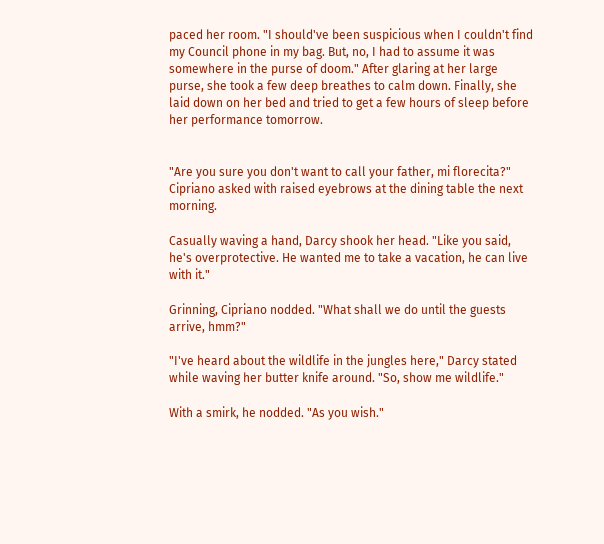paced her room. "I should've been suspicious when I couldn't find my Council phone in my bag. But, no, I had to assume it was somewhere in the purse of doom." After glaring at her large purse, she took a few deep breathes to calm down. Finally, she laid down on her bed and tried to get a few hours of sleep before her performance tomorrow.


"Are you sure you don't want to call your father, mi florecita?" Cipriano asked with raised eyebrows at the dining table the next morning.

Casually waving a hand, Darcy shook her head. "Like you said, he's overprotective. He wanted me to take a vacation, he can live with it."

Grinning, Cipriano nodded. "What shall we do until the guests arrive, hmm?"

"I've heard about the wildlife in the jungles here," Darcy stated while waving her butter knife around. "So, show me wildlife."

With a smirk, he nodded. "As you wish."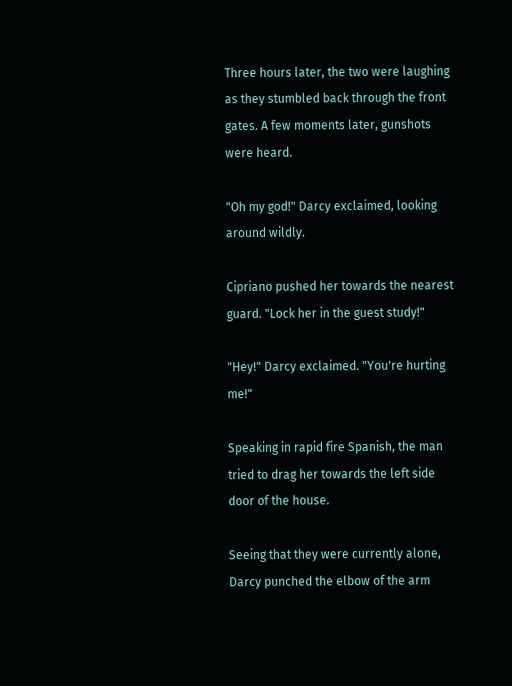Three hours later, the two were laughing as they stumbled back through the front gates. A few moments later, gunshots were heard.

"Oh my god!" Darcy exclaimed, looking around wildly.

Cipriano pushed her towards the nearest guard. "Lock her in the guest study!"

"Hey!" Darcy exclaimed. "You're hurting me!"

Speaking in rapid fire Spanish, the man tried to drag her towards the left side door of the house.

Seeing that they were currently alone, Darcy punched the elbow of the arm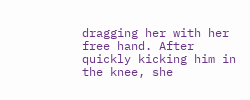dragging her with her free hand. After quickly kicking him in the knee, she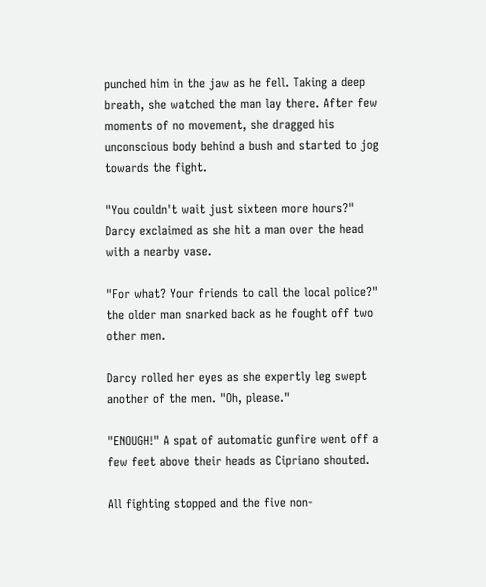punched him in the jaw as he fell. Taking a deep breath, she watched the man lay there. After few moments of no movement, she dragged his unconscious body behind a bush and started to jog towards the fight.

"You couldn't wait just sixteen more hours?" Darcy exclaimed as she hit a man over the head with a nearby vase.

"For what? Your friends to call the local police?" the older man snarked back as he fought off two other men.

Darcy rolled her eyes as she expertly leg swept another of the men. "Oh, please."

"ENOUGH!" A spat of automatic gunfire went off a few feet above their heads as Cipriano shouted.

All fighting stopped and the five non-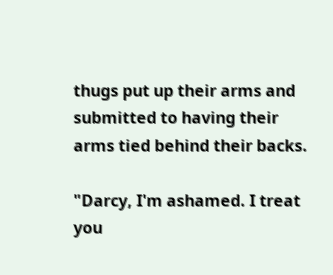thugs put up their arms and submitted to having their arms tied behind their backs.

"Darcy, I'm ashamed. I treat you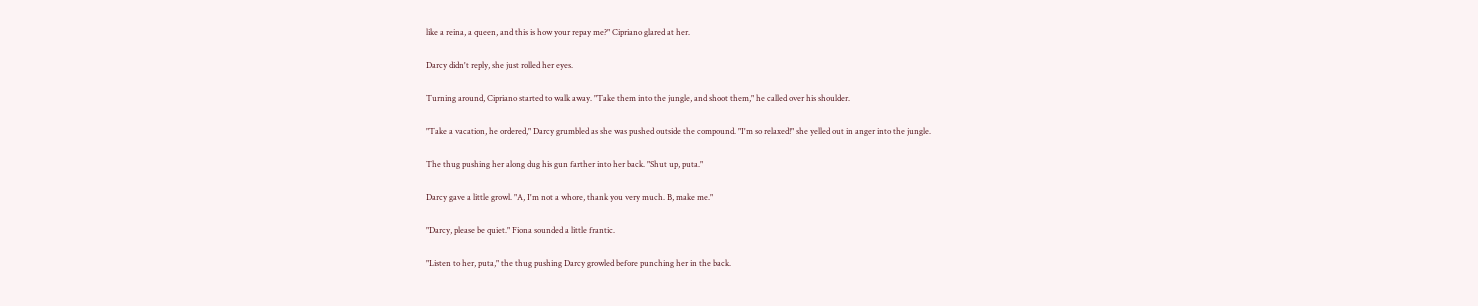like a reina, a queen, and this is how your repay me?" Cipriano glared at her.

Darcy didn't reply, she just rolled her eyes.

Turning around, Cipriano started to walk away. "Take them into the jungle, and shoot them," he called over his shoulder.

"Take a vacation, he ordered," Darcy grumbled as she was pushed outside the compound. "I'm so relaxed!" she yelled out in anger into the jungle.

The thug pushing her along dug his gun farther into her back. "Shut up, puta."

Darcy gave a little growl. "A, I'm not a whore, thank you very much. B, make me."

"Darcy, please be quiet." Fiona sounded a little frantic.

"Listen to her, puta," the thug pushing Darcy growled before punching her in the back.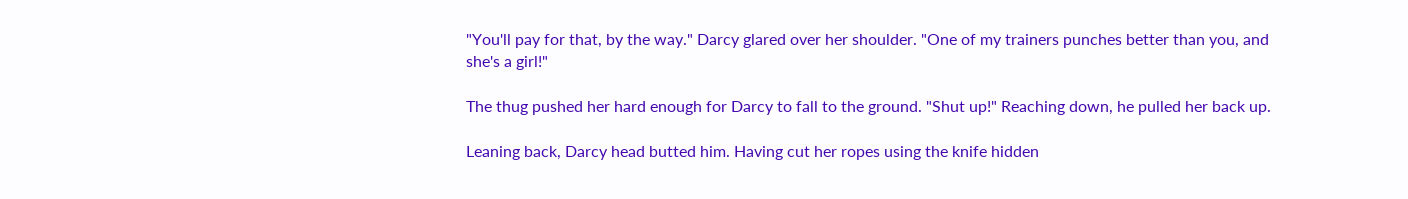"You'll pay for that, by the way." Darcy glared over her shoulder. "One of my trainers punches better than you, and she's a girl!"

The thug pushed her hard enough for Darcy to fall to the ground. "Shut up!" Reaching down, he pulled her back up.

Leaning back, Darcy head butted him. Having cut her ropes using the knife hidden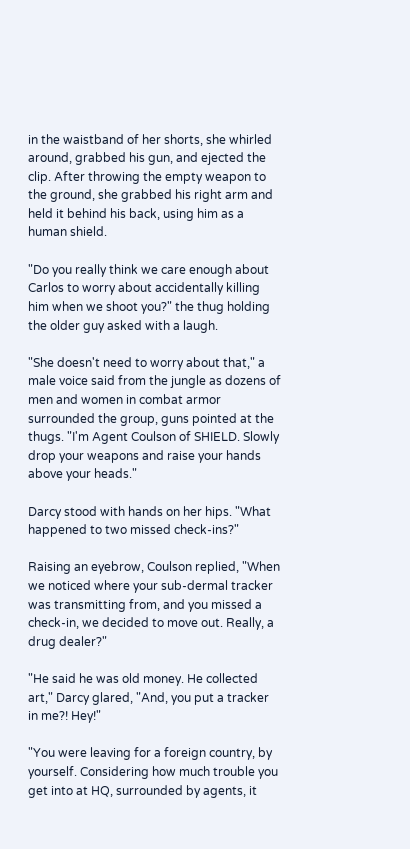in the waistband of her shorts, she whirled around, grabbed his gun, and ejected the clip. After throwing the empty weapon to the ground, she grabbed his right arm and held it behind his back, using him as a human shield.

"Do you really think we care enough about Carlos to worry about accidentally killing him when we shoot you?" the thug holding the older guy asked with a laugh.

"She doesn't need to worry about that," a male voice said from the jungle as dozens of men and women in combat armor surrounded the group, guns pointed at the thugs. "I'm Agent Coulson of SHIELD. Slowly drop your weapons and raise your hands above your heads."

Darcy stood with hands on her hips. "What happened to two missed check-ins?"

Raising an eyebrow, Coulson replied, "When we noticed where your sub-dermal tracker was transmitting from, and you missed a check-in, we decided to move out. Really, a drug dealer?"

"He said he was old money. He collected art," Darcy glared, "And, you put a tracker in me?! Hey!"

"You were leaving for a foreign country, by yourself. Considering how much trouble you get into at HQ, surrounded by agents, it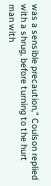was a sensible precaution," Coulson replied with a shrug, before turning to the hurt man with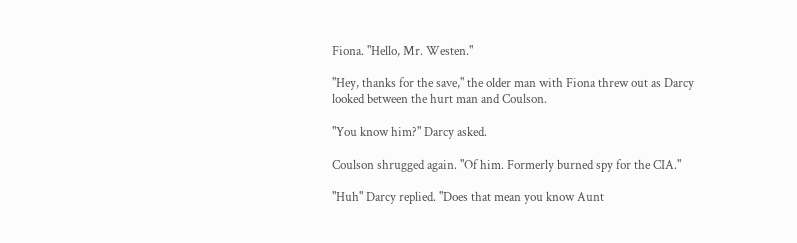Fiona. "Hello, Mr. Westen."

"Hey, thanks for the save," the older man with Fiona threw out as Darcy looked between the hurt man and Coulson.

"You know him?" Darcy asked.

Coulson shrugged again. "Of him. Formerly burned spy for the CIA."

"Huh" Darcy replied. "Does that mean you know Aunt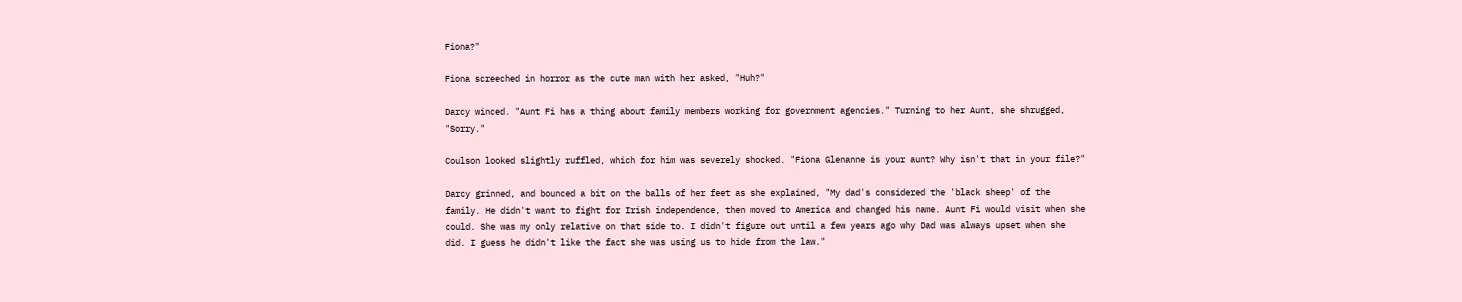Fiona?"

Fiona screeched in horror as the cute man with her asked, "Huh?"

Darcy winced. "Aunt Fi has a thing about family members working for government agencies." Turning to her Aunt, she shrugged, "Sorry."

Coulson looked slightly ruffled, which for him was severely shocked. "Fiona Glenanne is your aunt? Why isn't that in your file?"

Darcy grinned, and bounced a bit on the balls of her feet as she explained, "My dad's considered the 'black sheep' of the family. He didn't want to fight for Irish independence, then moved to America and changed his name. Aunt Fi would visit when she could. She was my only relative on that side to. I didn't figure out until a few years ago why Dad was always upset when she did. I guess he didn't like the fact she was using us to hide from the law."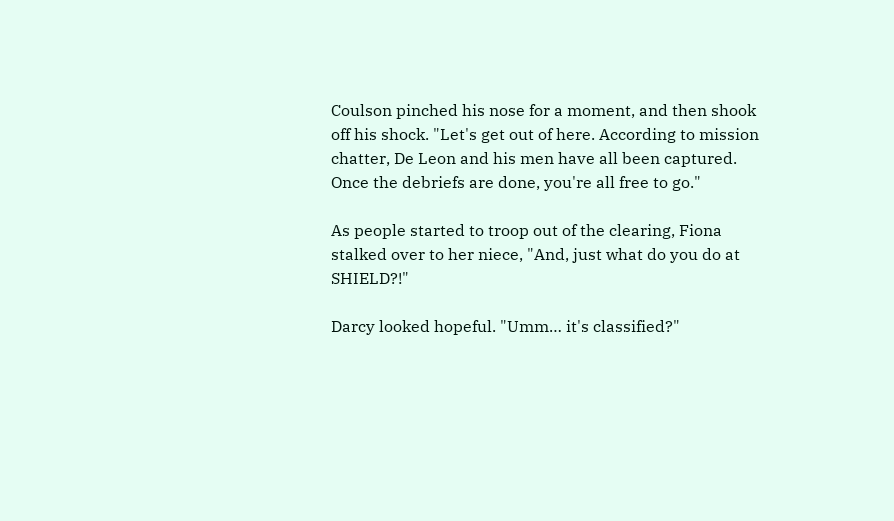Coulson pinched his nose for a moment, and then shook off his shock. "Let's get out of here. According to mission chatter, De Leon and his men have all been captured. Once the debriefs are done, you're all free to go."

As people started to troop out of the clearing, Fiona stalked over to her niece, "And, just what do you do at SHIELD?!"

Darcy looked hopeful. "Umm… it's classified?"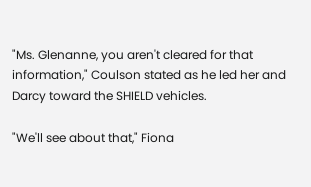"Ms. Glenanne, you aren't cleared for that information," Coulson stated as he led her and Darcy toward the SHIELD vehicles.

"We'll see about that," Fiona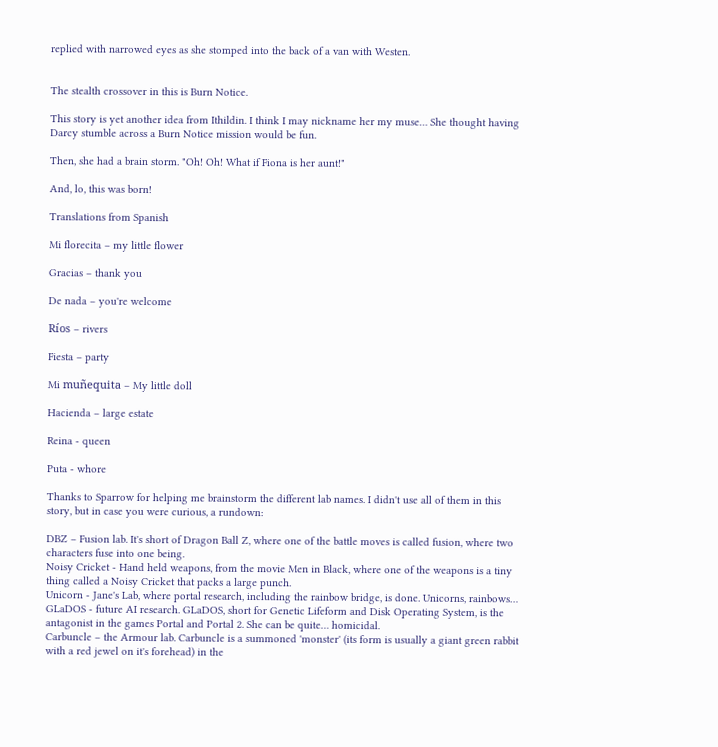replied with narrowed eyes as she stomped into the back of a van with Westen.


The stealth crossover in this is Burn Notice.

This story is yet another idea from Ithildin. I think I may nickname her my muse… She thought having Darcy stumble across a Burn Notice mission would be fun.

Then, she had a brain storm. "Oh! Oh! What if Fiona is her aunt!"

And, lo, this was born!

Translations from Spanish

Mi florecita – my little flower

Gracias – thank you

De nada – you're welcome

Ríos – rivers

Fiesta – party

Mi muñequita – My little doll

Hacienda – large estate

Reina - queen

Puta - whore

Thanks to Sparrow for helping me brainstorm the different lab names. I didn't use all of them in this story, but in case you were curious, a rundown:

DBZ – Fusion lab. It's short of Dragon Ball Z, where one of the battle moves is called fusion, where two characters fuse into one being.
Noisy Cricket - Hand held weapons, from the movie Men in Black, where one of the weapons is a tiny thing called a Noisy Cricket that packs a large punch.
Unicorn - Jane's Lab, where portal research, including the rainbow bridge, is done. Unicorns, rainbows…
GLaDOS - future AI research. GLaDOS, short for Genetic Lifeform and Disk Operating System, is the antagonist in the games Portal and Portal 2. She can be quite… homicidal.
Carbuncle – the Armour lab. Carbuncle is a summoned 'monster' (its form is usually a giant green rabbit with a red jewel on it's forehead) in the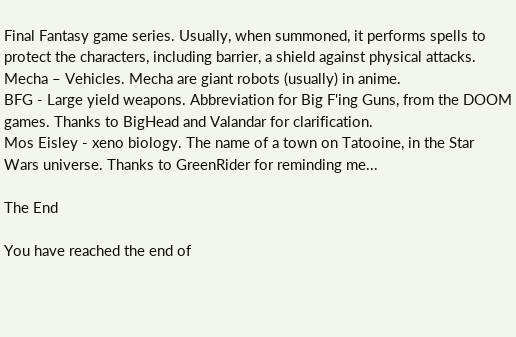Final Fantasy game series. Usually, when summoned, it performs spells to protect the characters, including barrier, a shield against physical attacks.
Mecha – Vehicles. Mecha are giant robots (usually) in anime.
BFG - Large yield weapons. Abbreviation for Big F'ing Guns, from the DOOM games. Thanks to BigHead and Valandar for clarification.
Mos Eisley - xeno biology. The name of a town on Tatooine, in the Star Wars universe. Thanks to GreenRider for reminding me...

The End

You have reached the end of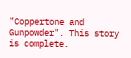"Coppertone and Gunpowder". This story is complete.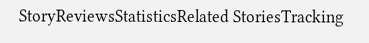StoryReviewsStatisticsRelated StoriesTracking